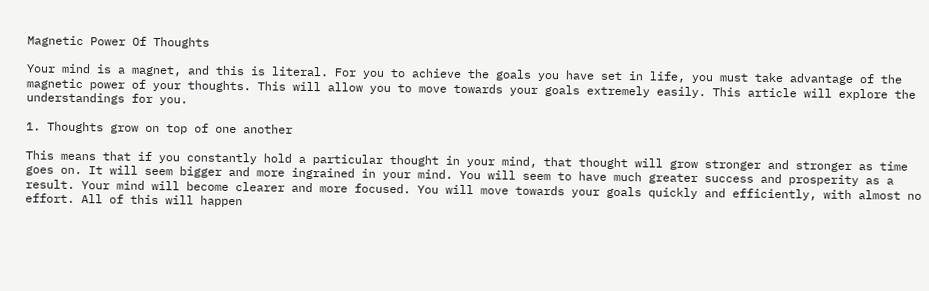Magnetic Power Of Thoughts

Your mind is a magnet, and this is literal. For you to achieve the goals you have set in life, you must take advantage of the magnetic power of your thoughts. This will allow you to move towards your goals extremely easily. This article will explore the understandings for you.

1. Thoughts grow on top of one another

This means that if you constantly hold a particular thought in your mind, that thought will grow stronger and stronger as time goes on. It will seem bigger and more ingrained in your mind. You will seem to have much greater success and prosperity as a result. Your mind will become clearer and more focused. You will move towards your goals quickly and efficiently, with almost no effort. All of this will happen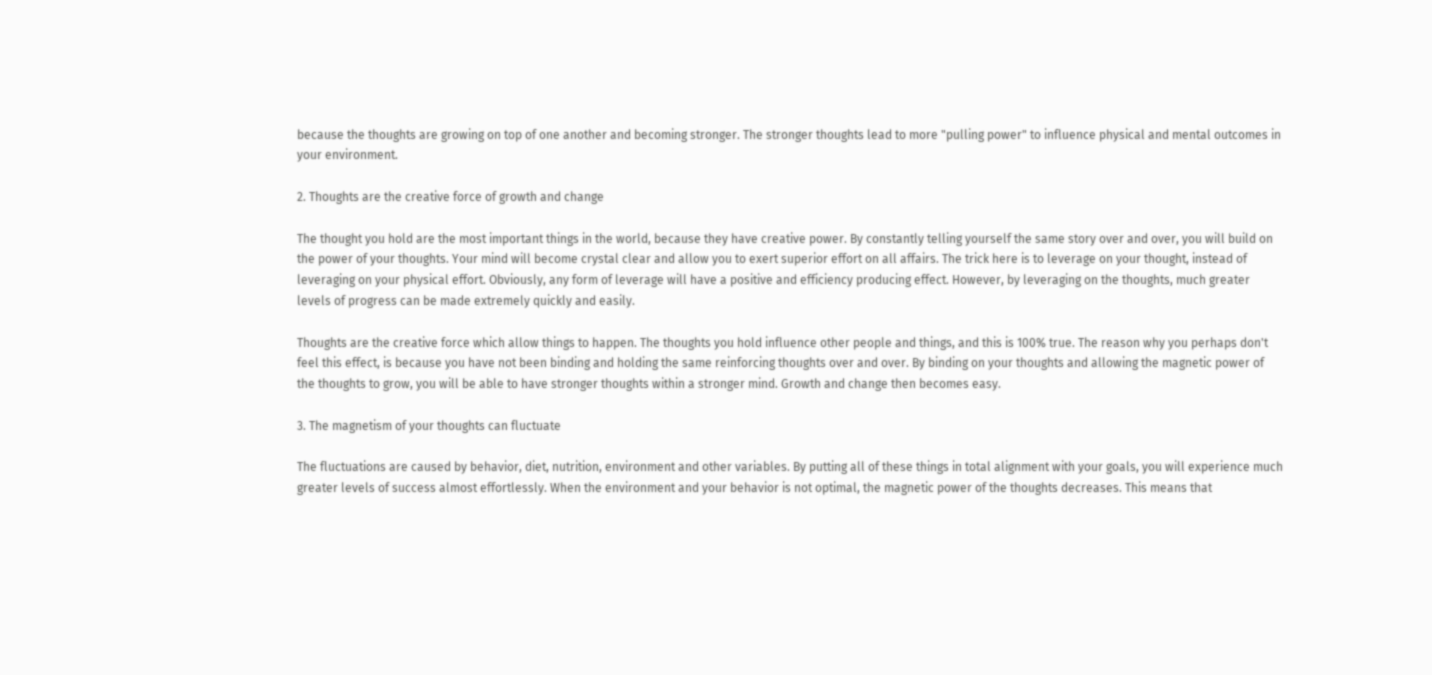because the thoughts are growing on top of one another and becoming stronger. The stronger thoughts lead to more "pulling power" to influence physical and mental outcomes in your environment.

2. Thoughts are the creative force of growth and change

The thought you hold are the most important things in the world, because they have creative power. By constantly telling yourself the same story over and over, you will build on the power of your thoughts. Your mind will become crystal clear and allow you to exert superior effort on all affairs. The trick here is to leverage on your thought, instead of leveraging on your physical effort. Obviously, any form of leverage will have a positive and efficiency producing effect. However, by leveraging on the thoughts, much greater levels of progress can be made extremely quickly and easily.

Thoughts are the creative force which allow things to happen. The thoughts you hold influence other people and things, and this is 100% true. The reason why you perhaps don't feel this effect, is because you have not been binding and holding the same reinforcing thoughts over and over. By binding on your thoughts and allowing the magnetic power of the thoughts to grow, you will be able to have stronger thoughts within a stronger mind. Growth and change then becomes easy.

3. The magnetism of your thoughts can fluctuate

The fluctuations are caused by behavior, diet, nutrition, environment and other variables. By putting all of these things in total alignment with your goals, you will experience much greater levels of success almost effortlessly. When the environment and your behavior is not optimal, the magnetic power of the thoughts decreases. This means that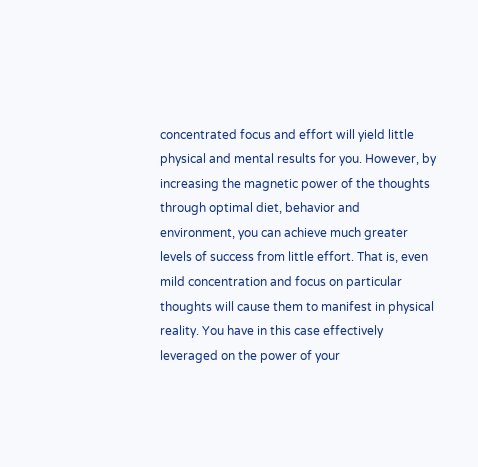concentrated focus and effort will yield little physical and mental results for you. However, by increasing the magnetic power of the thoughts through optimal diet, behavior and environment, you can achieve much greater levels of success from little effort. That is, even mild concentration and focus on particular thoughts will cause them to manifest in physical reality. You have in this case effectively leveraged on the power of your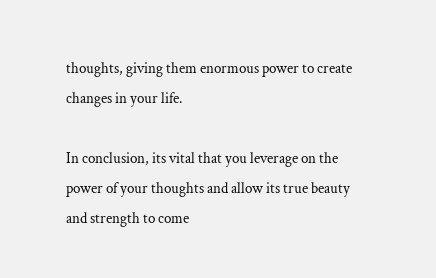thoughts, giving them enormous power to create changes in your life.

In conclusion, its vital that you leverage on the power of your thoughts and allow its true beauty and strength to come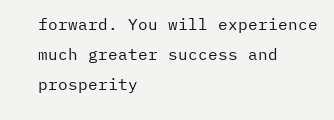forward. You will experience much greater success and prosperity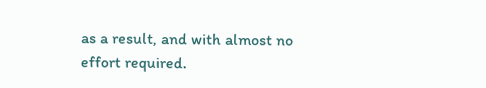as a result, and with almost no effort required.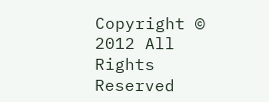Copyright © 2012 All Rights Reserved